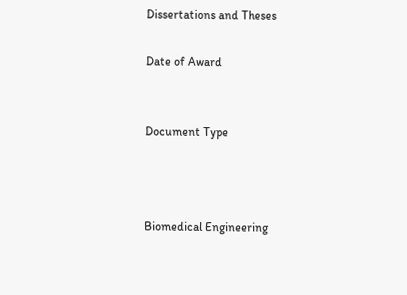Dissertations and Theses

Date of Award


Document Type



Biomedical Engineering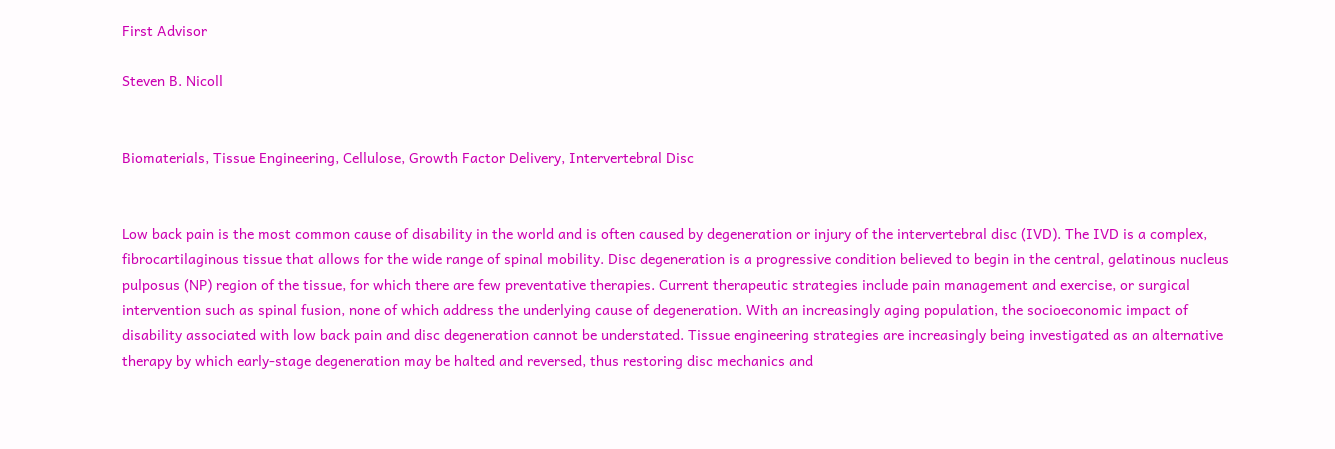First Advisor

Steven B. Nicoll


Biomaterials, Tissue Engineering, Cellulose, Growth Factor Delivery, Intervertebral Disc


Low back pain is the most common cause of disability in the world and is often caused by degeneration or injury of the intervertebral disc (IVD). The IVD is a complex, fibrocartilaginous tissue that allows for the wide range of spinal mobility. Disc degeneration is a progressive condition believed to begin in the central, gelatinous nucleus pulposus (NP) region of the tissue, for which there are few preventative therapies. Current therapeutic strategies include pain management and exercise, or surgical intervention such as spinal fusion, none of which address the underlying cause of degeneration. With an increasingly aging population, the socioeconomic impact of disability associated with low back pain and disc degeneration cannot be understated. Tissue engineering strategies are increasingly being investigated as an alternative therapy by which early-stage degeneration may be halted and reversed, thus restoring disc mechanics and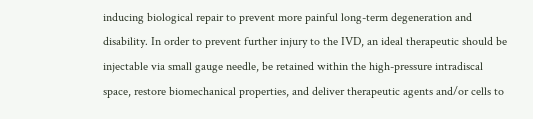inducing biological repair to prevent more painful long-term degeneration and disability. In order to prevent further injury to the IVD, an ideal therapeutic should be injectable via small gauge needle, be retained within the high-pressure intradiscal space, restore biomechanical properties, and deliver therapeutic agents and/or cells to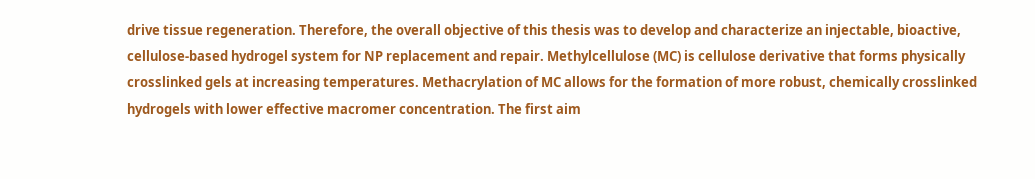drive tissue regeneration. Therefore, the overall objective of this thesis was to develop and characterize an injectable, bioactive, cellulose-based hydrogel system for NP replacement and repair. Methylcellulose (MC) is cellulose derivative that forms physically crosslinked gels at increasing temperatures. Methacrylation of MC allows for the formation of more robust, chemically crosslinked hydrogels with lower effective macromer concentration. The first aim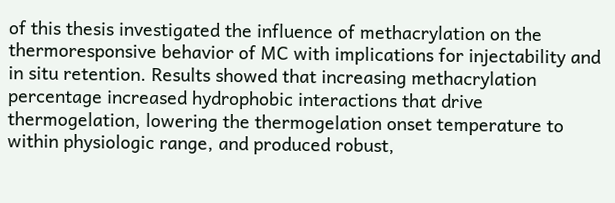of this thesis investigated the influence of methacrylation on the thermoresponsive behavior of MC with implications for injectability and in situ retention. Results showed that increasing methacrylation percentage increased hydrophobic interactions that drive thermogelation, lowering the thermogelation onset temperature to within physiologic range, and produced robust,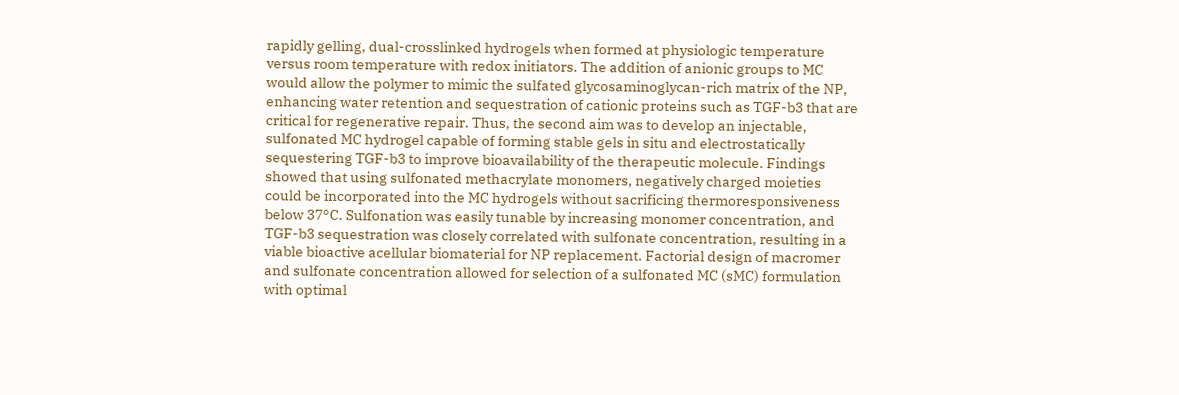rapidly gelling, dual-crosslinked hydrogels when formed at physiologic temperature versus room temperature with redox initiators. The addition of anionic groups to MC would allow the polymer to mimic the sulfated glycosaminoglycan-rich matrix of the NP, enhancing water retention and sequestration of cationic proteins such as TGF-b3 that are critical for regenerative repair. Thus, the second aim was to develop an injectable, sulfonated MC hydrogel capable of forming stable gels in situ and electrostatically sequestering TGF-b3 to improve bioavailability of the therapeutic molecule. Findings showed that using sulfonated methacrylate monomers, negatively charged moieties could be incorporated into the MC hydrogels without sacrificing thermoresponsiveness below 37°C. Sulfonation was easily tunable by increasing monomer concentration, and TGF-b3 sequestration was closely correlated with sulfonate concentration, resulting in a viable bioactive acellular biomaterial for NP replacement. Factorial design of macromer and sulfonate concentration allowed for selection of a sulfonated MC (sMC) formulation with optimal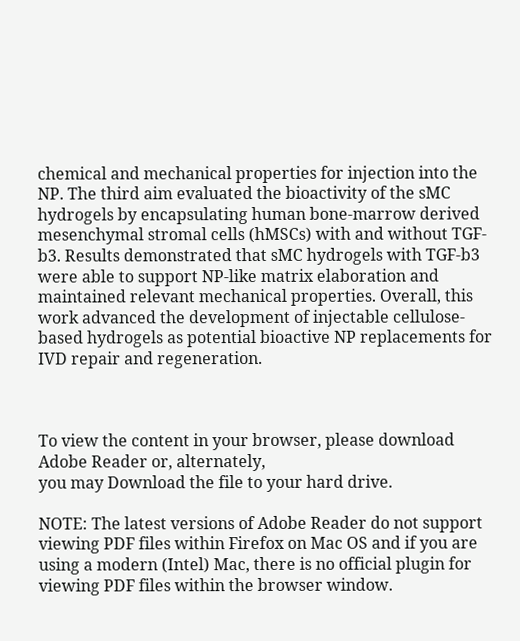chemical and mechanical properties for injection into the NP. The third aim evaluated the bioactivity of the sMC hydrogels by encapsulating human bone-marrow derived mesenchymal stromal cells (hMSCs) with and without TGF-b3. Results demonstrated that sMC hydrogels with TGF-b3 were able to support NP-like matrix elaboration and maintained relevant mechanical properties. Overall, this work advanced the development of injectable cellulose-based hydrogels as potential bioactive NP replacements for IVD repair and regeneration.



To view the content in your browser, please download Adobe Reader or, alternately,
you may Download the file to your hard drive.

NOTE: The latest versions of Adobe Reader do not support viewing PDF files within Firefox on Mac OS and if you are using a modern (Intel) Mac, there is no official plugin for viewing PDF files within the browser window.